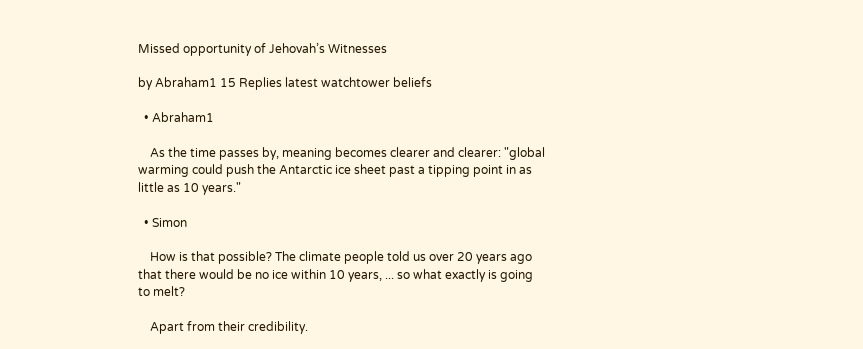Missed opportunity of Jehovah’s Witnesses

by Abraham1 15 Replies latest watchtower beliefs

  • Abraham1

    As the time passes by, meaning becomes clearer and clearer: "global warming could push the Antarctic ice sheet past a tipping point in as little as 10 years."

  • Simon

    How is that possible? The climate people told us over 20 years ago that there would be no ice within 10 years, ... so what exactly is going to melt?

    Apart from their credibility.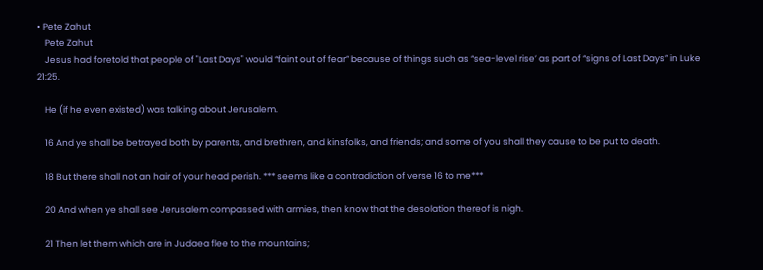• Pete Zahut
    Pete Zahut
    Jesus had foretold that people of "Last Days" would “faint out of fear” because of things such as “sea-level rise’ as part of “signs of Last Days” in Luke 21:25.

    He (if he even existed) was talking about Jerusalem.

    16 And ye shall be betrayed both by parents, and brethren, and kinsfolks, and friends; and some of you shall they cause to be put to death.

    18 But there shall not an hair of your head perish. *** seems like a contradiction of verse 16 to me***

    20 And when ye shall see Jerusalem compassed with armies, then know that the desolation thereof is nigh.

    21 Then let them which are in Judaea flee to the mountains;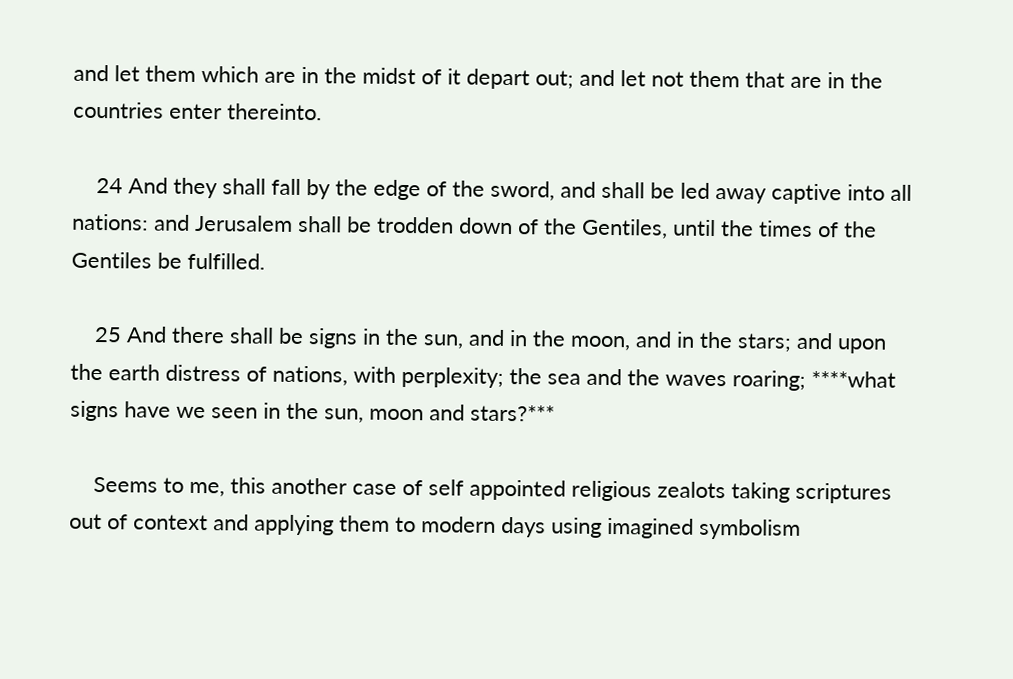and let them which are in the midst of it depart out; and let not them that are in the countries enter thereinto.

    24 And they shall fall by the edge of the sword, and shall be led away captive into all nations: and Jerusalem shall be trodden down of the Gentiles, until the times of the Gentiles be fulfilled.

    25 And there shall be signs in the sun, and in the moon, and in the stars; and upon the earth distress of nations, with perplexity; the sea and the waves roaring; ****what signs have we seen in the sun, moon and stars?***

    Seems to me, this another case of self appointed religious zealots taking scriptures out of context and applying them to modern days using imagined symbolism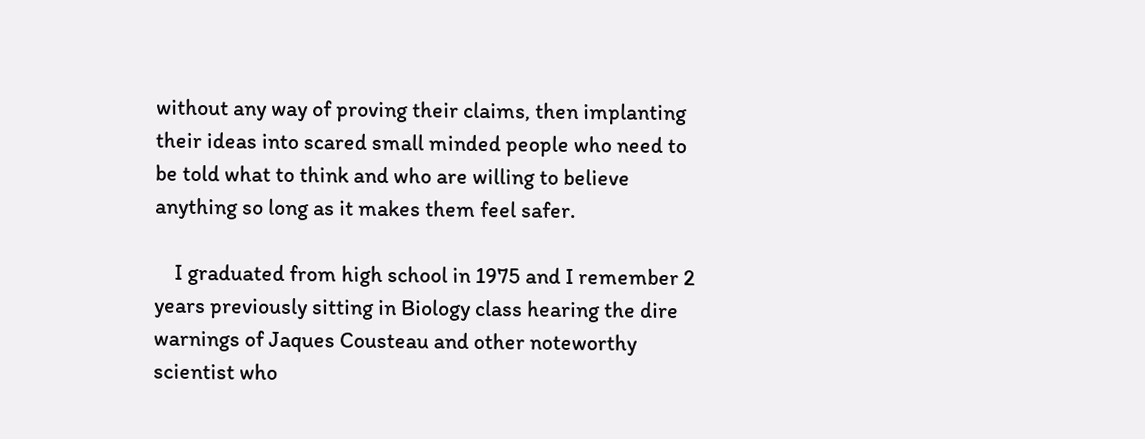without any way of proving their claims, then implanting their ideas into scared small minded people who need to be told what to think and who are willing to believe anything so long as it makes them feel safer.

    I graduated from high school in 1975 and I remember 2 years previously sitting in Biology class hearing the dire warnings of Jaques Cousteau and other noteworthy scientist who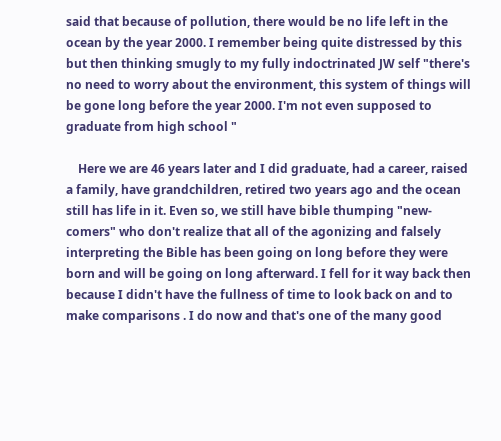said that because of pollution, there would be no life left in the ocean by the year 2000. I remember being quite distressed by this but then thinking smugly to my fully indoctrinated JW self "there's no need to worry about the environment, this system of things will be gone long before the year 2000. I'm not even supposed to graduate from high school "

    Here we are 46 years later and I did graduate, had a career, raised a family, have grandchildren, retired two years ago and the ocean still has life in it. Even so, we still have bible thumping "new-comers" who don't realize that all of the agonizing and falsely interpreting the Bible has been going on long before they were born and will be going on long afterward. I fell for it way back then because I didn't have the fullness of time to look back on and to make comparisons . I do now and that's one of the many good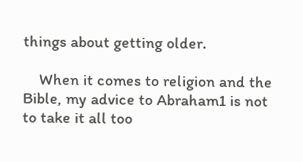things about getting older.

    When it comes to religion and the Bible, my advice to Abraham1 is not to take it all too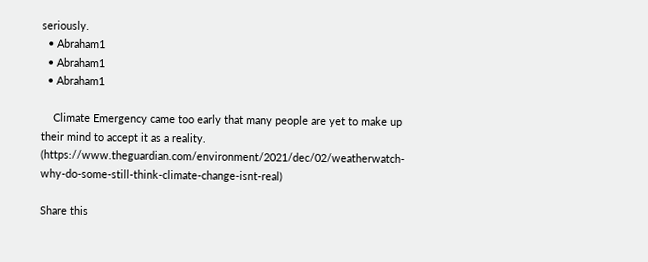seriously.
  • Abraham1
  • Abraham1
  • Abraham1

    Climate Emergency came too early that many people are yet to make up their mind to accept it as a reality. (https://www.theguardian.com/environment/2021/dec/02/weatherwatch-why-do-some-still-think-climate-change-isnt-real)

Share this